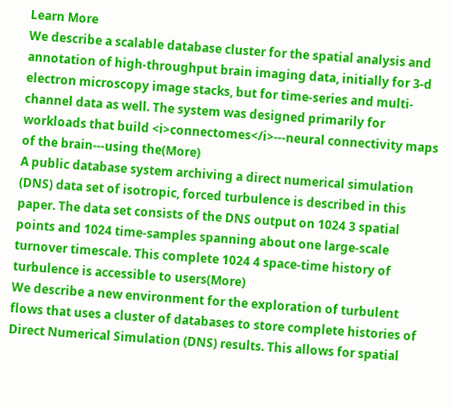Learn More
We describe a scalable database cluster for the spatial analysis and annotation of high-throughput brain imaging data, initially for 3-d electron microscopy image stacks, but for time-series and multi-channel data as well. The system was designed primarily for workloads that build <i>connectomes</i>---neural connectivity maps of the brain---using the(More)
A public database system archiving a direct numerical simulation (DNS) data set of isotropic, forced turbulence is described in this paper. The data set consists of the DNS output on 1024 3 spatial points and 1024 time-samples spanning about one large-scale turnover timescale. This complete 1024 4 space-time history of turbulence is accessible to users(More)
We describe a new environment for the exploration of turbulent flows that uses a cluster of databases to store complete histories of Direct Numerical Simulation (DNS) results. This allows for spatial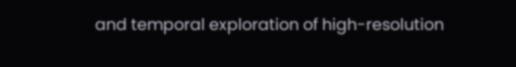and temporal exploration of high-resolution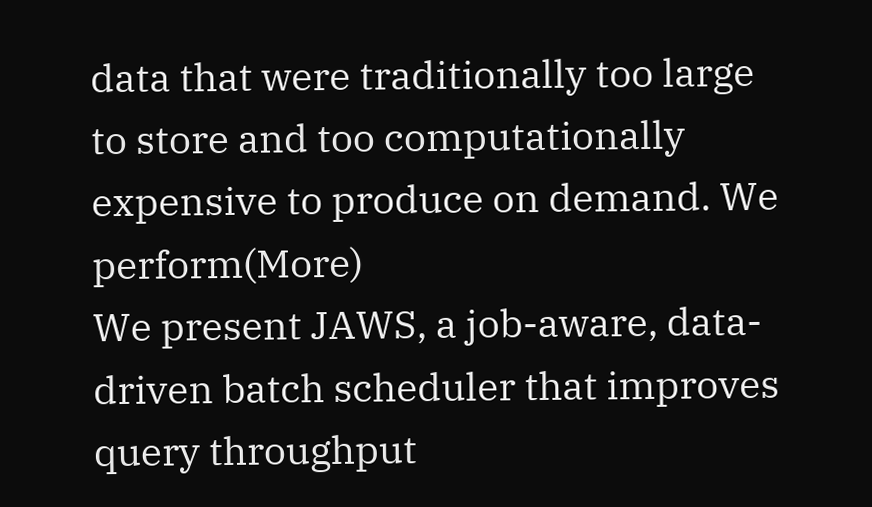data that were traditionally too large to store and too computationally expensive to produce on demand. We perform(More)
We present JAWS, a job-aware, data-driven batch scheduler that improves query throughput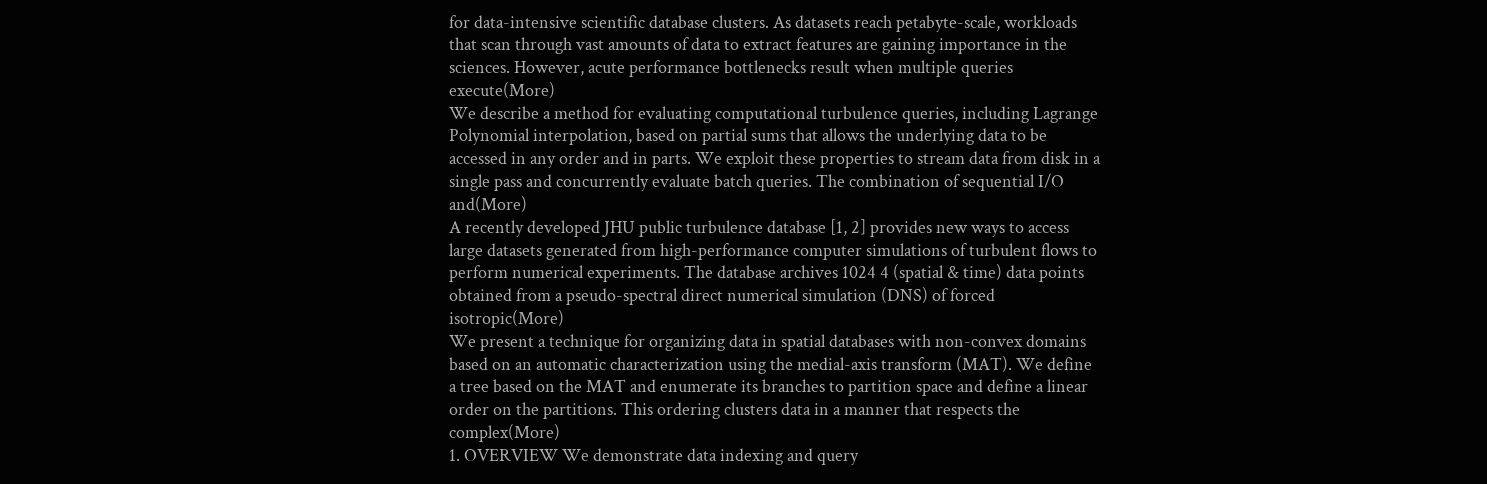for data-intensive scientific database clusters. As datasets reach petabyte-scale, workloads that scan through vast amounts of data to extract features are gaining importance in the sciences. However, acute performance bottlenecks result when multiple queries execute(More)
We describe a method for evaluating computational turbulence queries, including Lagrange Polynomial interpolation, based on partial sums that allows the underlying data to be accessed in any order and in parts. We exploit these properties to stream data from disk in a single pass and concurrently evaluate batch queries. The combination of sequential I/O and(More)
A recently developed JHU public turbulence database [1, 2] provides new ways to access large datasets generated from high-performance computer simulations of turbulent flows to perform numerical experiments. The database archives 1024 4 (spatial & time) data points obtained from a pseudo-spectral direct numerical simulation (DNS) of forced isotropic(More)
We present a technique for organizing data in spatial databases with non-convex domains based on an automatic characterization using the medial-axis transform (MAT). We define a tree based on the MAT and enumerate its branches to partition space and define a linear order on the partitions. This ordering clusters data in a manner that respects the complex(More)
1. OVERVIEW We demonstrate data indexing and query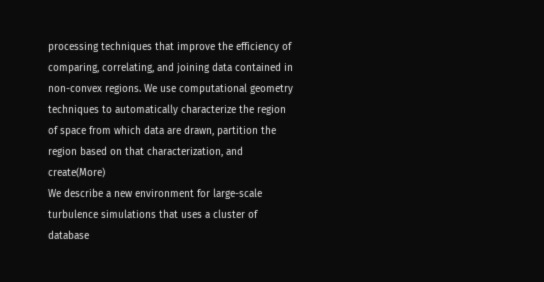processing techniques that improve the efficiency of comparing, correlating, and joining data contained in non-convex regions. We use computational geometry techniques to automatically characterize the region of space from which data are drawn, partition the region based on that characterization, and create(More)
We describe a new environment for large-scale turbulence simulations that uses a cluster of database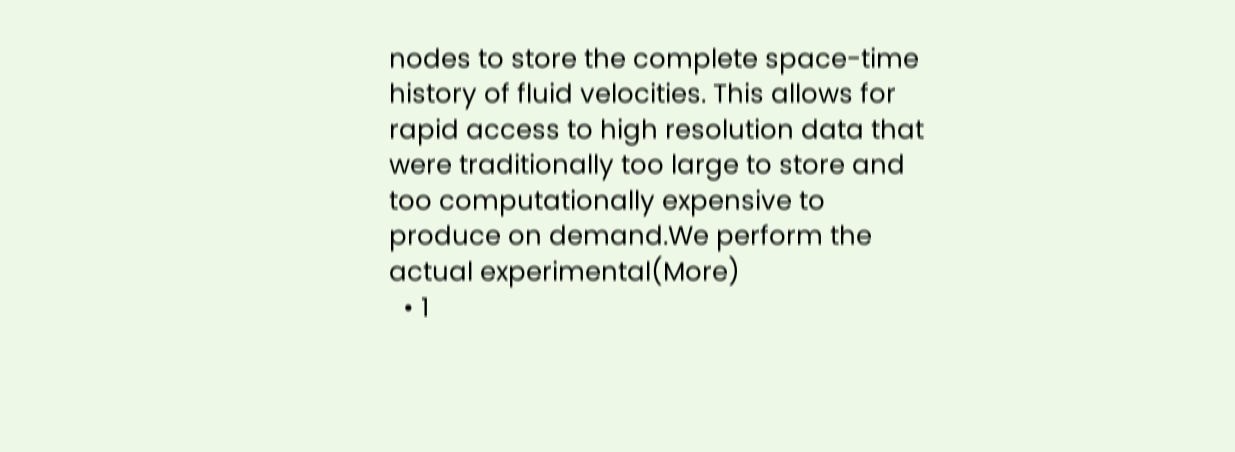nodes to store the complete space-time history of fluid velocities. This allows for rapid access to high resolution data that were traditionally too large to store and too computationally expensive to produce on demand.We perform the actual experimental(More)
  • 1